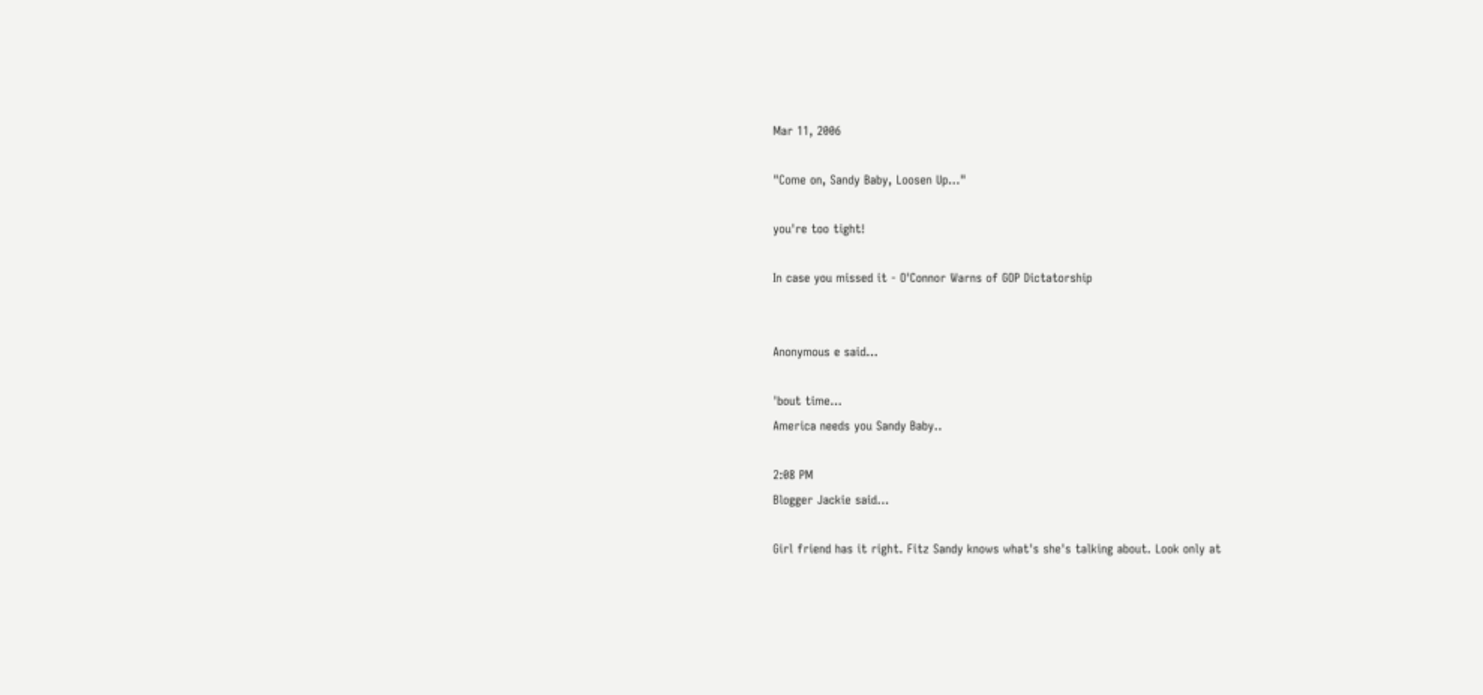Mar 11, 2006

"Come on, Sandy Baby, Loosen Up..."

you're too tight!

In case you missed it - O'Connor Warns of GOP Dictatorship


Anonymous e said...

'bout time...
America needs you Sandy Baby..

2:08 PM
Blogger Jackie said...

Girl friend has it right. Fitz Sandy knows what's she's talking about. Look only at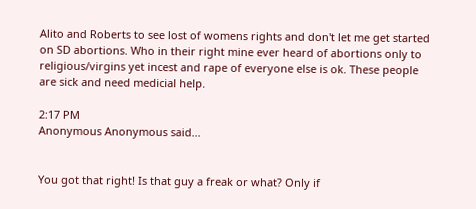Alito and Roberts to see lost of womens rights and don't let me get started on SD abortions. Who in their right mine ever heard of abortions only to religious/virgins yet incest and rape of everyone else is ok. These people are sick and need medicial help.

2:17 PM
Anonymous Anonymous said...


You got that right! Is that guy a freak or what? Only if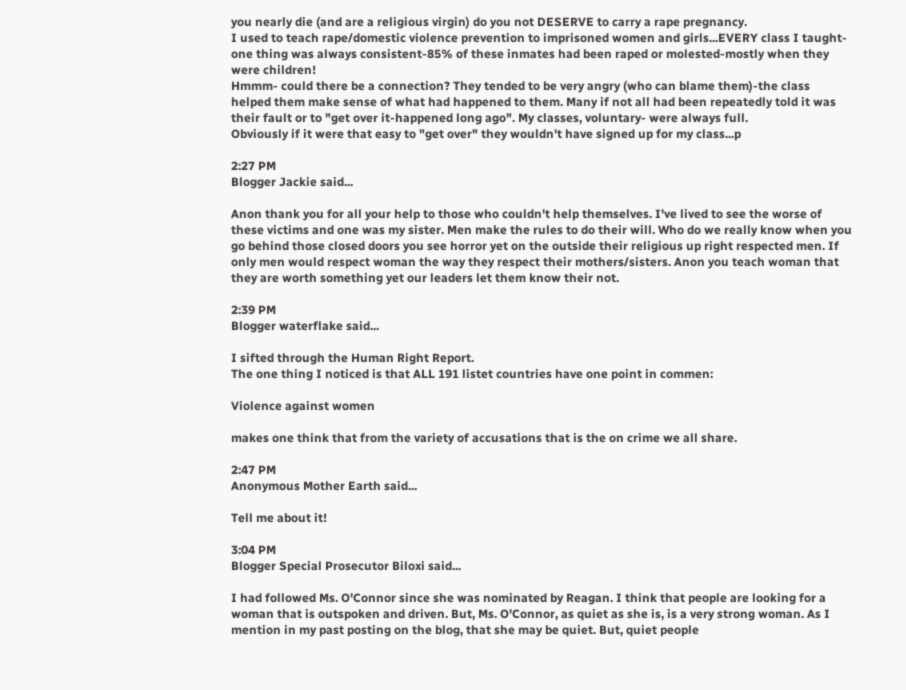you nearly die (and are a religious virgin) do you not DESERVE to carry a rape pregnancy.
I used to teach rape/domestic violence prevention to imprisoned women and girls...EVERY class I taught-one thing was always consistent-85% of these inmates had been raped or molested-mostly when they were children!
Hmmm- could there be a connection? They tended to be very angry (who can blame them)-the class helped them make sense of what had happened to them. Many if not all had been repeatedly told it was their fault or to "get over it-happened long ago". My classes, voluntary- were always full.
Obviously if it were that easy to "get over" they wouldn't have signed up for my class...p

2:27 PM
Blogger Jackie said...

Anon thank you for all your help to those who couldn't help themselves. I've lived to see the worse of these victims and one was my sister. Men make the rules to do their will. Who do we really know when you go behind those closed doors you see horror yet on the outside their religious up right respected men. If only men would respect woman the way they respect their mothers/sisters. Anon you teach woman that they are worth something yet our leaders let them know their not.

2:39 PM
Blogger waterflake said...

I sifted through the Human Right Report.
The one thing I noticed is that ALL 191 listet countries have one point in commen:

Violence against women

makes one think that from the variety of accusations that is the on crime we all share.

2:47 PM
Anonymous Mother Earth said...

Tell me about it!

3:04 PM
Blogger Special Prosecutor Biloxi said...

I had followed Ms. O'Connor since she was nominated by Reagan. I think that people are looking for a woman that is outspoken and driven. But, Ms. O'Connor, as quiet as she is, is a very strong woman. As I mention in my past posting on the blog, that she may be quiet. But, quiet people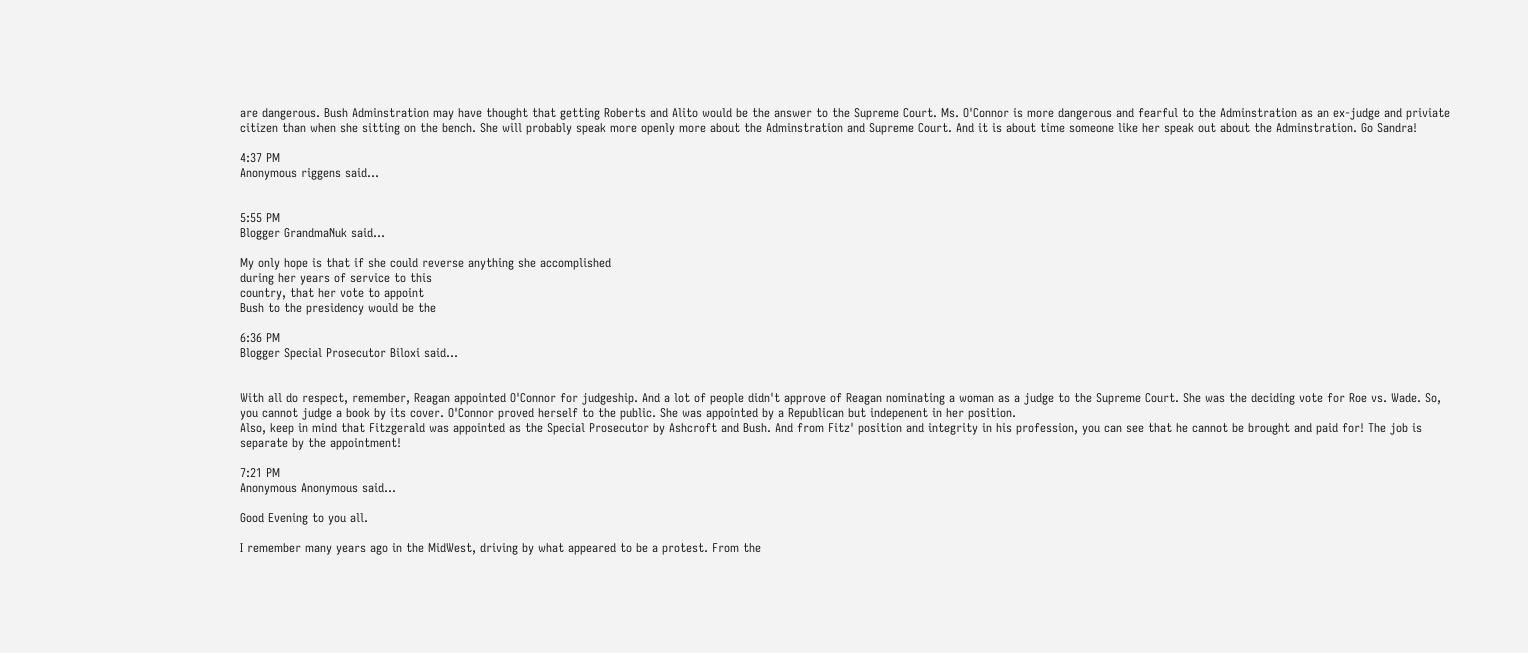are dangerous. Bush Adminstration may have thought that getting Roberts and Alito would be the answer to the Supreme Court. Ms. O'Connor is more dangerous and fearful to the Adminstration as an ex-judge and priviate citizen than when she sitting on the bench. She will probably speak more openly more about the Adminstration and Supreme Court. And it is about time someone like her speak out about the Adminstration. Go Sandra!

4:37 PM
Anonymous riggens said...


5:55 PM
Blogger GrandmaNuk said...

My only hope is that if she could reverse anything she accomplished
during her years of service to this
country, that her vote to appoint
Bush to the presidency would be the

6:36 PM
Blogger Special Prosecutor Biloxi said...


With all do respect, remember, Reagan appointed O'Connor for judgeship. And a lot of people didn't approve of Reagan nominating a woman as a judge to the Supreme Court. She was the deciding vote for Roe vs. Wade. So, you cannot judge a book by its cover. O'Connor proved herself to the public. She was appointed by a Republican but indepenent in her position.
Also, keep in mind that Fitzgerald was appointed as the Special Prosecutor by Ashcroft and Bush. And from Fitz' position and integrity in his profession, you can see that he cannot be brought and paid for! The job is separate by the appointment!

7:21 PM
Anonymous Anonymous said...

Good Evening to you all.

I remember many years ago in the MidWest, driving by what appeared to be a protest. From the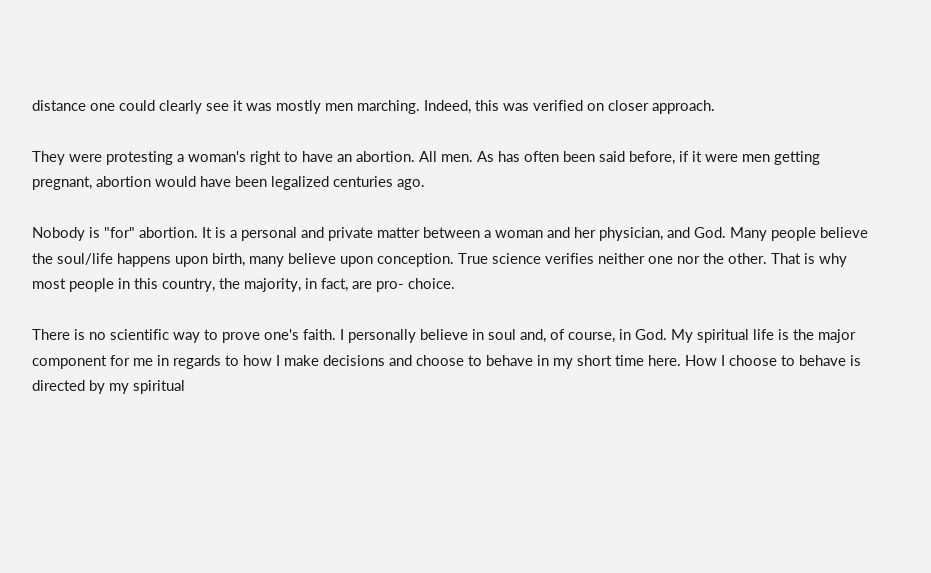distance one could clearly see it was mostly men marching. Indeed, this was verified on closer approach.

They were protesting a woman's right to have an abortion. All men. As has often been said before, if it were men getting pregnant, abortion would have been legalized centuries ago.

Nobody is "for" abortion. It is a personal and private matter between a woman and her physician, and God. Many people believe the soul/life happens upon birth, many believe upon conception. True science verifies neither one nor the other. That is why most people in this country, the majority, in fact, are pro- choice.

There is no scientific way to prove one's faith. I personally believe in soul and, of course, in God. My spiritual life is the major component for me in regards to how I make decisions and choose to behave in my short time here. How I choose to behave is directed by my spiritual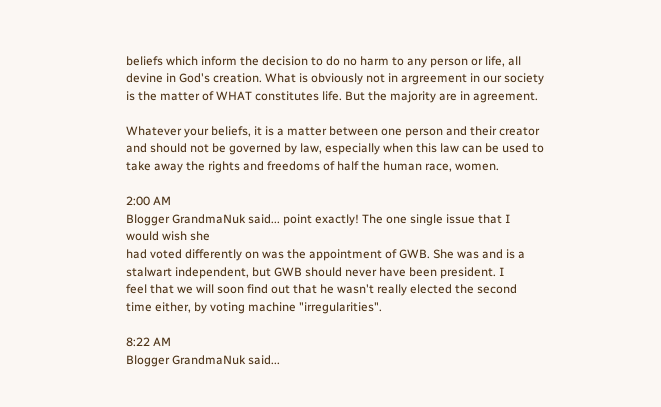beliefs which inform the decision to do no harm to any person or life, all devine in God's creation. What is obviously not in argreement in our society is the matter of WHAT constitutes life. But the majority are in agreement.

Whatever your beliefs, it is a matter between one person and their creator and should not be governed by law, especially when this law can be used to take away the rights and freedoms of half the human race, women.

2:00 AM
Blogger GrandmaNuk said... point exactly! The one single issue that I would wish she
had voted differently on was the appointment of GWB. She was and is a stalwart independent, but GWB should never have been president. I
feel that we will soon find out that he wasn't really elected the second time either, by voting machine "irregularities".

8:22 AM
Blogger GrandmaNuk said...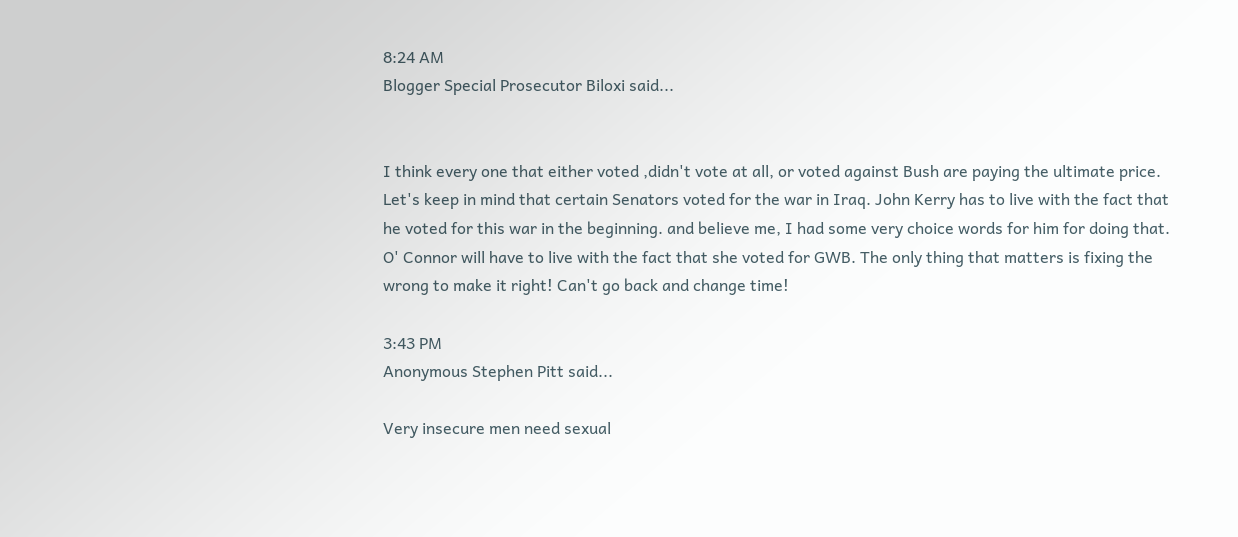8:24 AM
Blogger Special Prosecutor Biloxi said...


I think every one that either voted ,didn't vote at all, or voted against Bush are paying the ultimate price. Let's keep in mind that certain Senators voted for the war in Iraq. John Kerry has to live with the fact that he voted for this war in the beginning. and believe me, I had some very choice words for him for doing that. O' Connor will have to live with the fact that she voted for GWB. The only thing that matters is fixing the wrong to make it right! Can't go back and change time!

3:43 PM
Anonymous Stephen Pitt said...

Very insecure men need sexual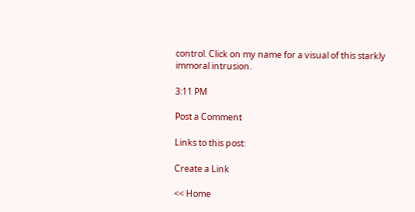control. Click on my name for a visual of this starkly immoral intrusion.

3:11 PM

Post a Comment

Links to this post:

Create a Link

<< Home